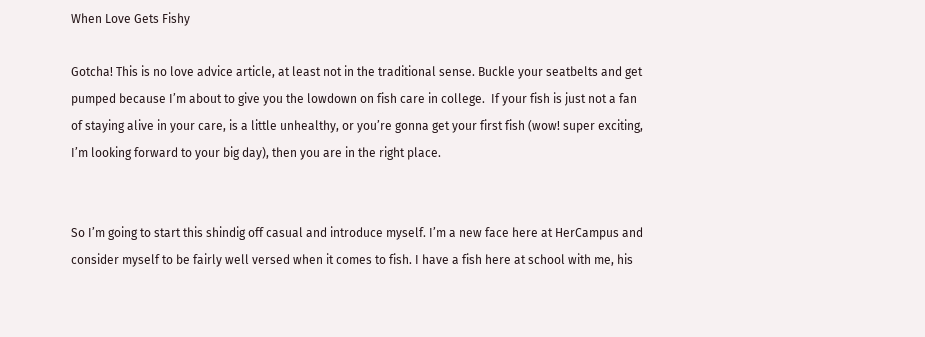When Love Gets Fishy

Gotcha! This is no love advice article, at least not in the traditional sense. Buckle your seatbelts and get pumped because I’m about to give you the lowdown on fish care in college.  If your fish is just not a fan of staying alive in your care, is a little unhealthy, or you’re gonna get your first fish (wow! super exciting, I’m looking forward to your big day), then you are in the right place.


So I’m going to start this shindig off casual and introduce myself. I’m a new face here at HerCampus and consider myself to be fairly well versed when it comes to fish. I have a fish here at school with me, his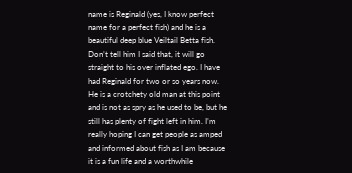name is Reginald (yes, I know perfect name for a perfect fish) and he is a beautiful deep blue Veiltail Betta fish. Don’t tell him I said that, it will go straight to his over inflated ego. I have had Reginald for two or so years now. He is a crotchety old man at this point and is not as spry as he used to be, but he still has plenty of fight left in him. I’m really hoping I can get people as amped and informed about fish as I am because it is a fun life and a worthwhile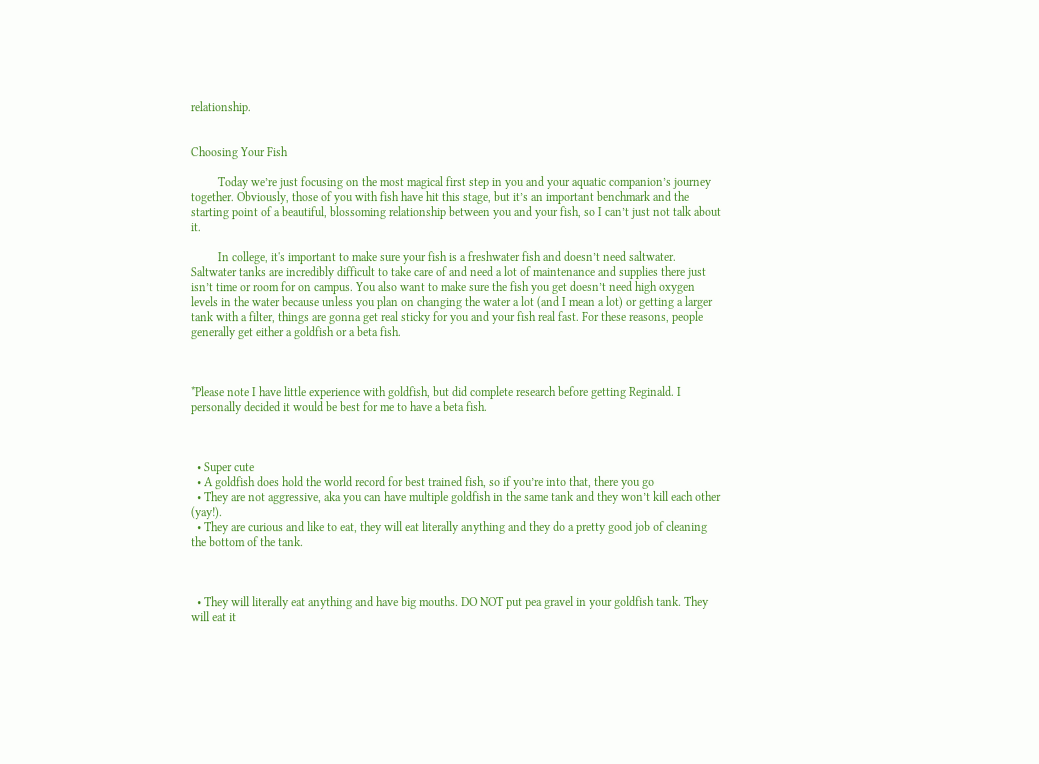relationship.


Choosing Your Fish

         Today we’re just focusing on the most magical first step in you and your aquatic companion’s journey together. Obviously, those of you with fish have hit this stage, but it’s an important benchmark and the starting point of a beautiful, blossoming relationship between you and your fish, so I can’t just not talk about it.

         In college, it's important to make sure your fish is a freshwater fish and doesn’t need saltwater. Saltwater tanks are incredibly difficult to take care of and need a lot of maintenance and supplies there just isn’t time or room for on campus. You also want to make sure the fish you get doesn’t need high oxygen levels in the water because unless you plan on changing the water a lot (and I mean a lot) or getting a larger tank with a filter, things are gonna get real sticky for you and your fish real fast. For these reasons, people generally get either a goldfish or a beta fish.



*Please note I have little experience with goldfish, but did complete research before getting Reginald. I personally decided it would be best for me to have a beta fish.



  • Super cute
  • A goldfish does hold the world record for best trained fish, so if you’re into that, there you go
  • They are not aggressive, aka you can have multiple goldfish in the same tank and they won’t kill each other (yay!).
  • They are curious and like to eat, they will eat literally anything and they do a pretty good job of cleaning the bottom of the tank.



  • They will literally eat anything and have big mouths. DO NOT put pea gravel in your goldfish tank. They will eat it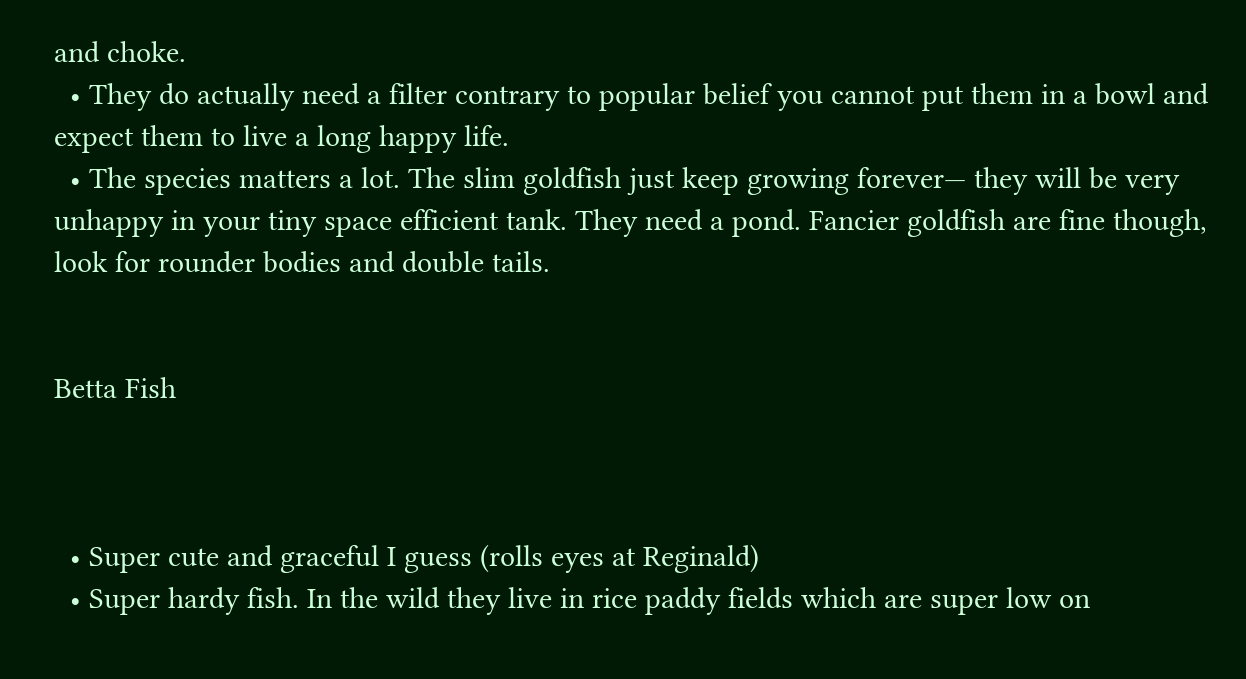and choke.
  • They do actually need a filter contrary to popular belief you cannot put them in a bowl and expect them to live a long happy life.
  • The species matters a lot. The slim goldfish just keep growing forever— they will be very unhappy in your tiny space efficient tank. They need a pond. Fancier goldfish are fine though, look for rounder bodies and double tails.


Betta Fish



  • Super cute and graceful I guess (rolls eyes at Reginald)
  • Super hardy fish. In the wild they live in rice paddy fields which are super low on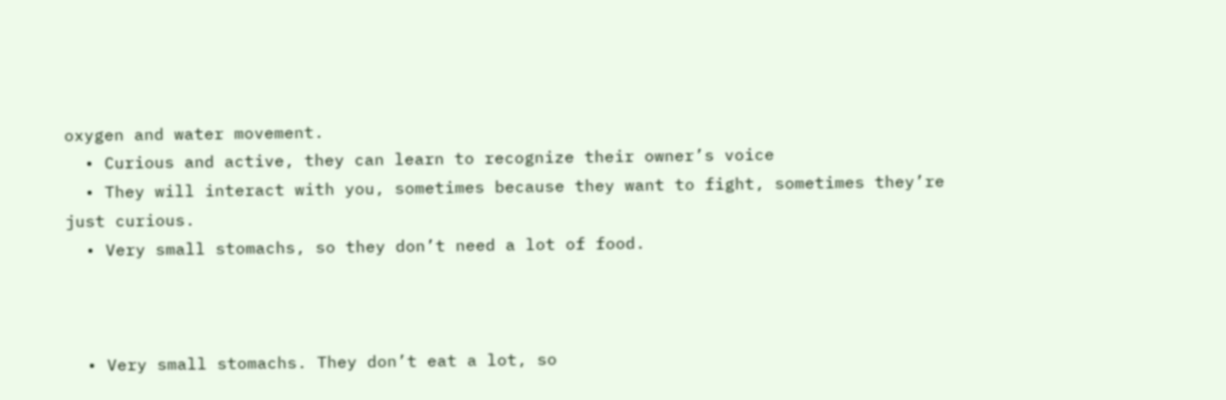oxygen and water movement.
  • Curious and active, they can learn to recognize their owner’s voice
  • They will interact with you, sometimes because they want to fight, sometimes they’re just curious.
  • Very small stomachs, so they don’t need a lot of food.



  • Very small stomachs. They don’t eat a lot, so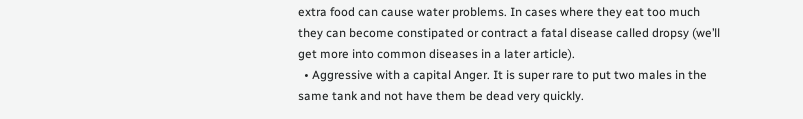extra food can cause water problems. In cases where they eat too much they can become constipated or contract a fatal disease called dropsy (we’ll get more into common diseases in a later article).
  • Aggressive with a capital Anger. It is super rare to put two males in the same tank and not have them be dead very quickly.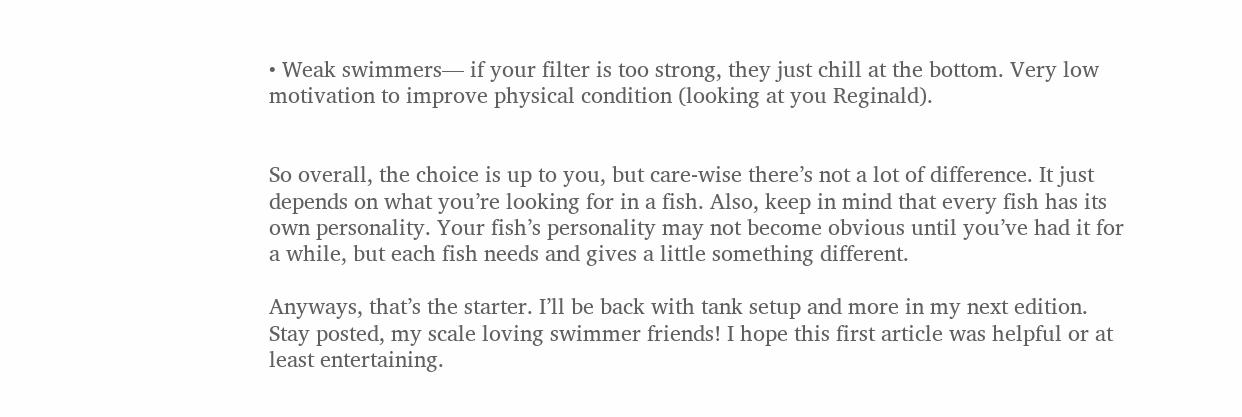• Weak swimmers— if your filter is too strong, they just chill at the bottom. Very low motivation to improve physical condition (looking at you Reginald).


So overall, the choice is up to you, but care-wise there’s not a lot of difference. It just depends on what you’re looking for in a fish. Also, keep in mind that every fish has its own personality. Your fish’s personality may not become obvious until you’ve had it for a while, but each fish needs and gives a little something different.

Anyways, that’s the starter. I’ll be back with tank setup and more in my next edition. Stay posted, my scale loving swimmer friends! I hope this first article was helpful or at least entertaining.